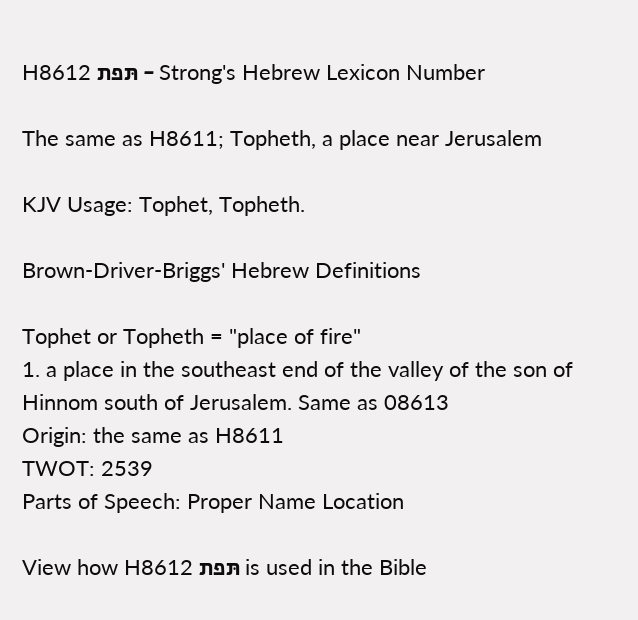H8612 תּפת - Strong's Hebrew Lexicon Number

The same as H8611; Topheth, a place near Jerusalem

KJV Usage: Tophet, Topheth.

Brown-Driver-Briggs' Hebrew Definitions

Tophet or Topheth = "place of fire"
1. a place in the southeast end of the valley of the son of Hinnom south of Jerusalem. Same as 08613
Origin: the same as H8611
TWOT: 2539
Parts of Speech: Proper Name Location

View how H8612 תּפת is used in the Bible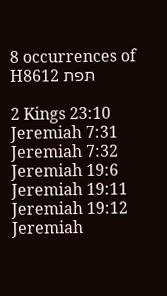8 occurrences of H8612 תּפת

2 Kings 23:10
Jeremiah 7:31
Jeremiah 7:32
Jeremiah 19:6
Jeremiah 19:11
Jeremiah 19:12
Jeremiah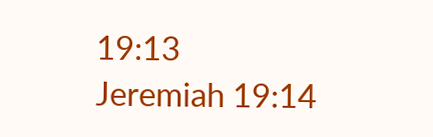19:13
Jeremiah 19:14